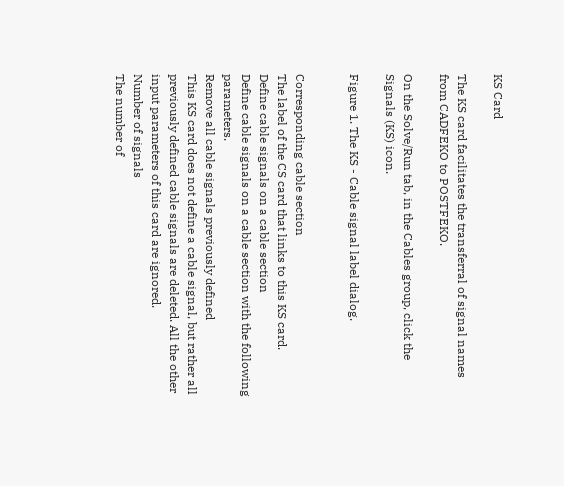KS Card

The KS card facilitates the transferral of signal names from CADFEKO to POSTFEKO.

On the Solve/Run tab, in the Cables group, click the  Signals (KS) icon.

Figure 1. The KS - Cable signal label dialog.


Corresponding cable section
The label of the CS card that links to this KS card.
Define cable signals on a cable section
Define cable signals on a cable section with the following parameters.
Remove all cable signals previously defined
This KS card does not define a cable signal, but rather all previously defined cable signals are deleted. All the other input parameters of this card are ignored.
Number of signals
The number of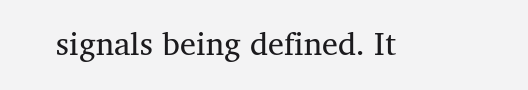signals being defined. It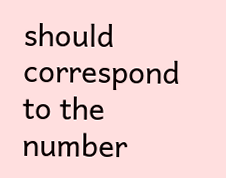should correspond to the number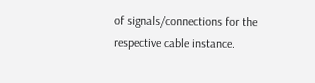of signals/connections for the respective cable instance.